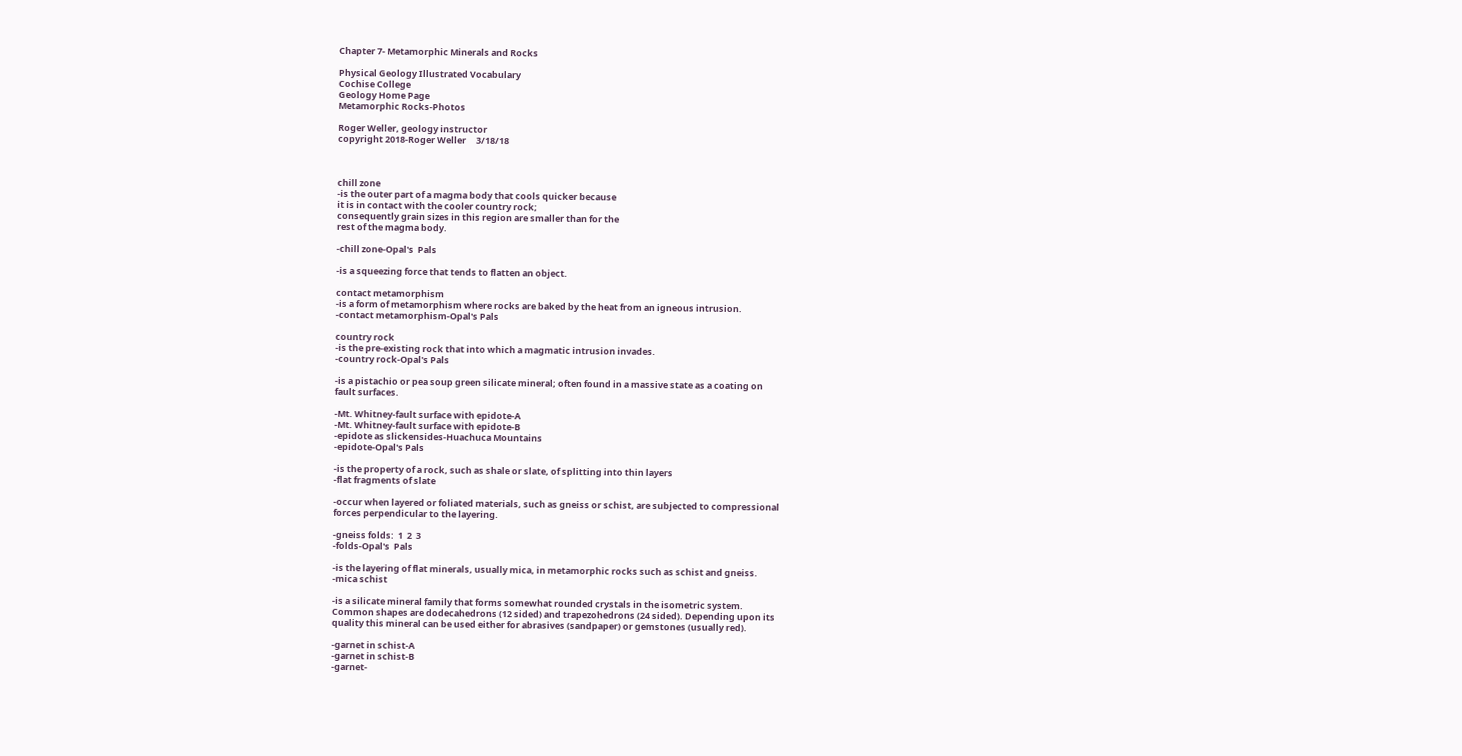Chapter 7- Metamorphic Minerals and Rocks

Physical Geology Illustrated Vocabulary
Cochise College
Geology Home Page
Metamorphic Rocks-Photos

Roger Weller, geology instructor
copyright 2018-Roger Weller     3/18/18



chill zone
-is the outer part of a magma body that cools quicker because
it is in contact with the cooler country rock;
consequently grain sizes in this region are smaller than for the
rest of the magma body.

-chill zone-Opal's  Pals

-is a squeezing force that tends to flatten an object.

contact metamorphism
-is a form of metamorphism where rocks are baked by the heat from an igneous intrusion.
-contact metamorphism-Opal's Pals

country rock
-is the pre-existing rock that into which a magmatic intrusion invades.
-country rock-Opal's Pals

-is a pistachio or pea soup green silicate mineral; often found in a massive state as a coating on
fault surfaces.

-Mt. Whitney-fault surface with epidote-A
-Mt. Whitney-fault surface with epidote-B
-epidote as slickensides-Huachuca Mountains
-epidote-Opal's Pals

-is the property of a rock, such as shale or slate, of splitting into thin layers
-flat fragments of slate

-occur when layered or foliated materials, such as gneiss or schist, are subjected to compressional
forces perpendicular to the layering.

-gneiss folds:  1  2  3
-folds-Opal's  Pals

-is the layering of flat minerals, usually mica, in metamorphic rocks such as schist and gneiss.
-mica schist

-is a silicate mineral family that forms somewhat rounded crystals in the isometric system.
Common shapes are dodecahedrons (12 sided) and trapezohedrons (24 sided). Depending upon its
quality this mineral can be used either for abrasives (sandpaper) or gemstones (usually red).

-garnet in schist-A
-garnet in schist-B
-garnet-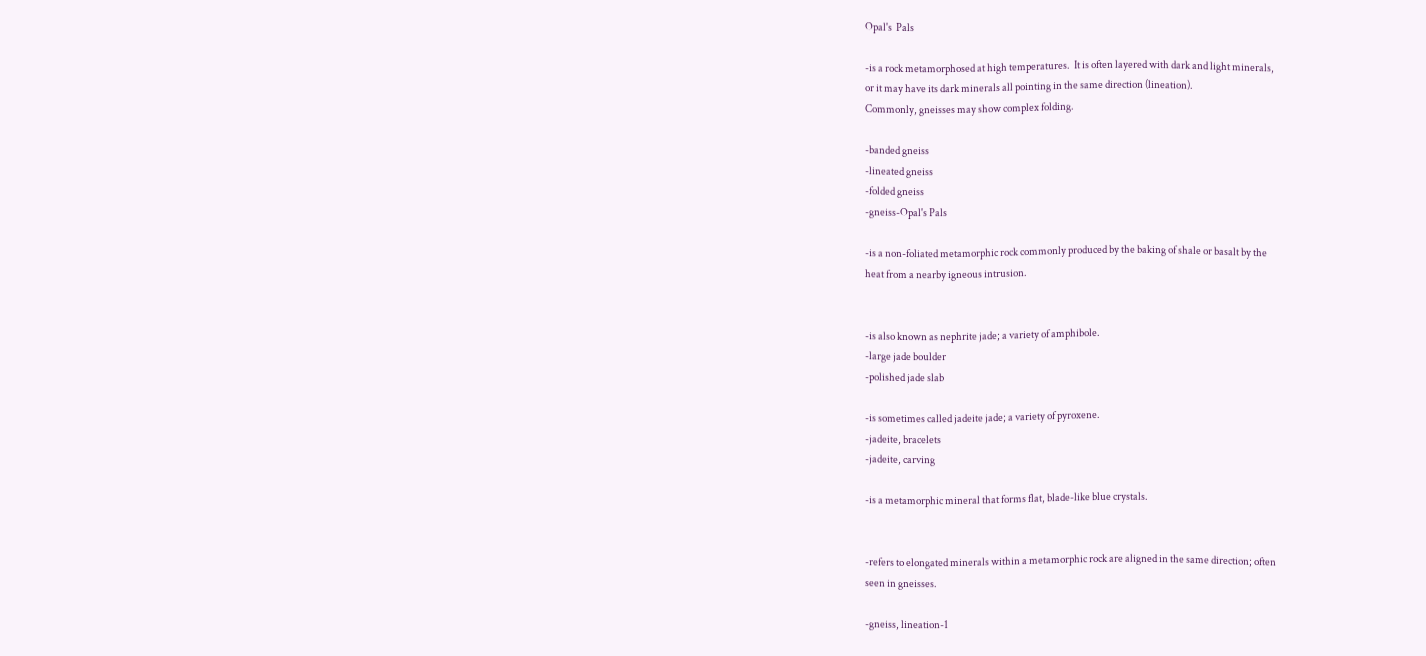Opal's  Pals

-is a rock metamorphosed at high temperatures.  It is often layered with dark and light minerals,
or it may have its dark minerals all pointing in the same direction (lineation).
Commonly, gneisses may show complex folding.

-banded gneiss
-lineated gneiss
-folded gneiss
-gneiss-Opal's Pals

-is a non-foliated metamorphic rock commonly produced by the baking of shale or basalt by the
heat from a nearby igneous intrusion.


-is also known as nephrite jade; a variety of amphibole.
-large jade boulder
-polished jade slab

-is sometimes called jadeite jade; a variety of pyroxene.
-jadeite, bracelets
-jadeite, carving

-is a metamorphic mineral that forms flat, blade-like blue crystals.


-refers to elongated minerals within a metamorphic rock are aligned in the same direction; often
seen in gneisses.

-gneiss, lineation-1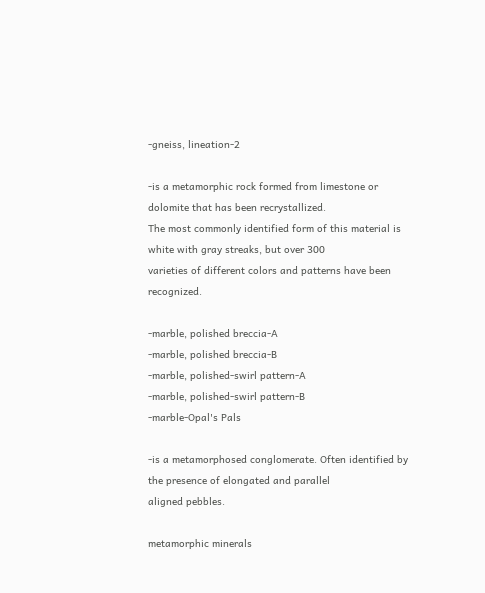-gneiss, lineation-2

-is a metamorphic rock formed from limestone or dolomite that has been recrystallized.
The most commonly identified form of this material is white with gray streaks, but over 300
varieties of different colors and patterns have been recognized.

-marble, polished breccia-A
-marble, polished breccia-B
-marble, polished-swirl pattern-A
-marble, polished-swirl pattern-B
-marble-Opal's Pals

-is a metamorphosed conglomerate. Often identified by the presence of elongated and parallel
aligned pebbles.

metamorphic minerals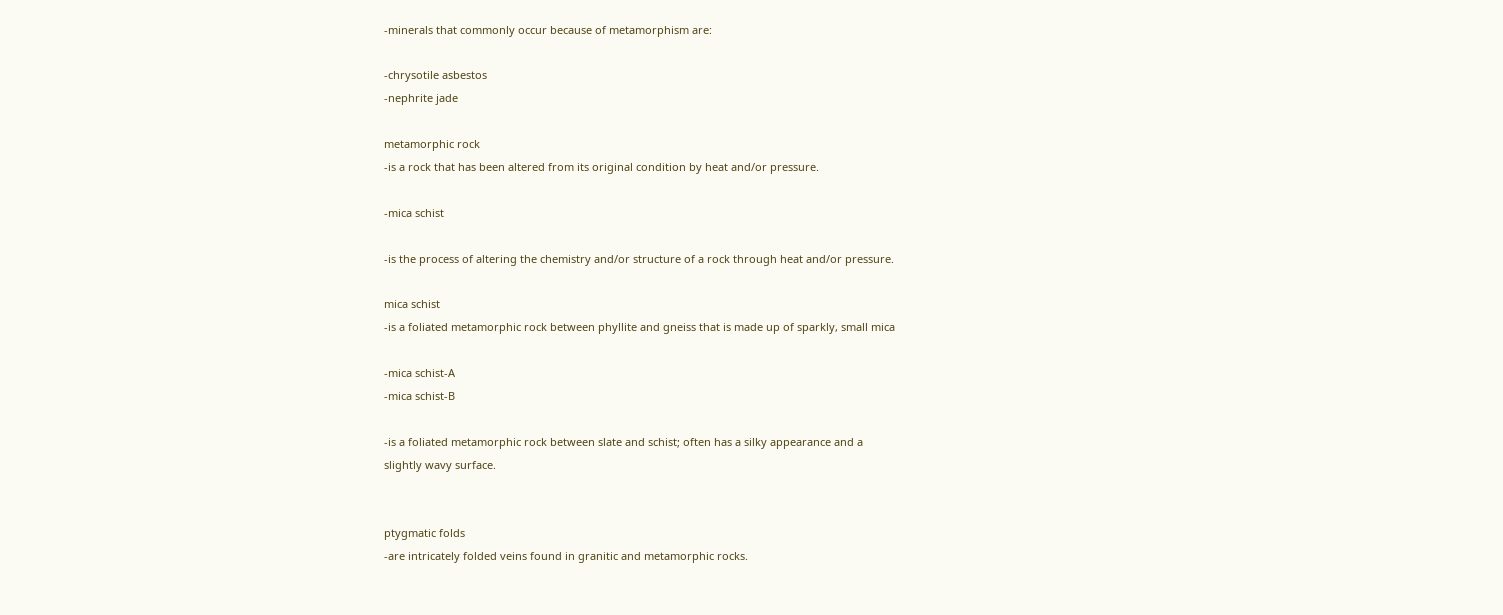-minerals that commonly occur because of metamorphism are:

-chrysotile asbestos
-nephrite jade

metamorphic rock
-is a rock that has been altered from its original condition by heat and/or pressure.

-mica schist

-is the process of altering the chemistry and/or structure of a rock through heat and/or pressure.

mica schist
-is a foliated metamorphic rock between phyllite and gneiss that is made up of sparkly, small mica

-mica schist-A
-mica schist-B

-is a foliated metamorphic rock between slate and schist; often has a silky appearance and a
slightly wavy surface.


ptygmatic folds
-are intricately folded veins found in granitic and metamorphic rocks.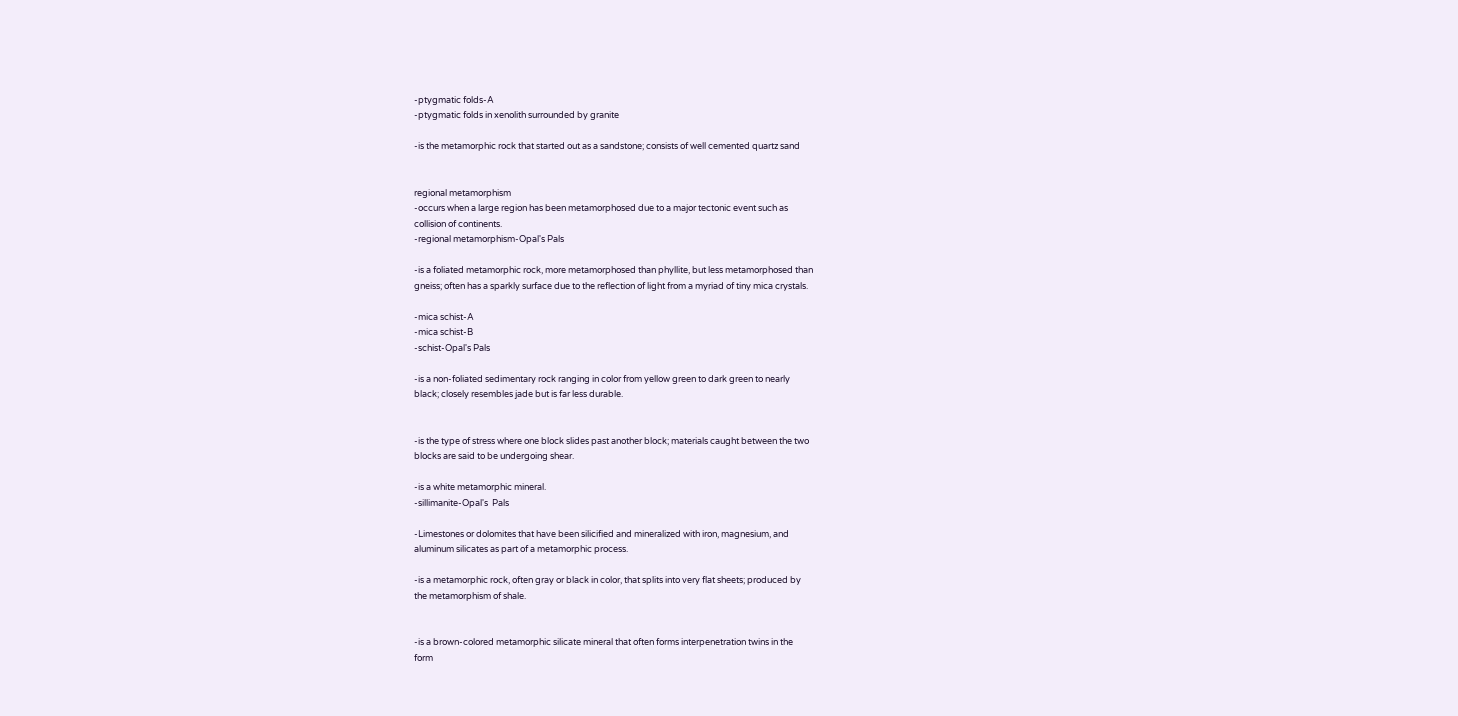-ptygmatic folds-A
-ptygmatic folds in xenolith surrounded by granite

-is the metamorphic rock that started out as a sandstone; consists of well cemented quartz sand


regional metamorphism
-occurs when a large region has been metamorphosed due to a major tectonic event such as
collision of continents.
-regional metamorphism-Opal's Pals

-is a foliated metamorphic rock, more metamorphosed than phyllite, but less metamorphosed than
gneiss; often has a sparkly surface due to the reflection of light from a myriad of tiny mica crystals.

-mica schist-A
-mica schist-B
-schist-Opal's Pals

-is a non-foliated sedimentary rock ranging in color from yellow green to dark green to nearly
black; closely resembles jade but is far less durable.


-is the type of stress where one block slides past another block; materials caught between the two
blocks are said to be undergoing shear.

-is a white metamorphic mineral.
-sillimanite-Opal's  Pals

-Limestones or dolomites that have been silicified and mineralized with iron, magnesium, and
aluminum silicates as part of a metamorphic process.

-is a metamorphic rock, often gray or black in color, that splits into very flat sheets; produced by
the metamorphism of shale.


-is a brown-colored metamorphic silicate mineral that often forms interpenetration twins in the
form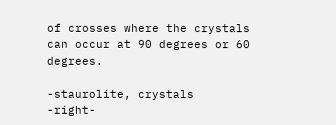of crosses where the crystals can occur at 90 degrees or 60 degrees.

-staurolite, crystals
-right-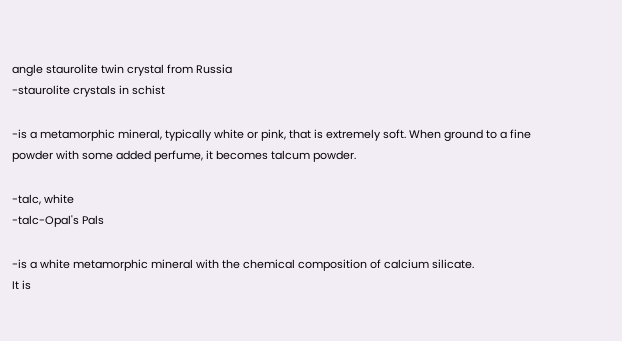angle staurolite twin crystal from Russia
-staurolite crystals in schist

-is a metamorphic mineral, typically white or pink, that is extremely soft. When ground to a fine
powder with some added perfume, it becomes talcum powder.

-talc, white
-talc-Opal's Pals

-is a white metamorphic mineral with the chemical composition of calcium silicate.
It is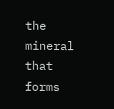the mineral
that forms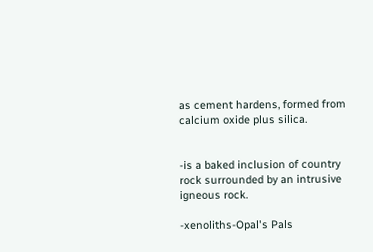as cement hardens, formed from calcium oxide plus silica.


-is a baked inclusion of country rock surrounded by an intrusive igneous rock.

-xenoliths-Opal's Pals